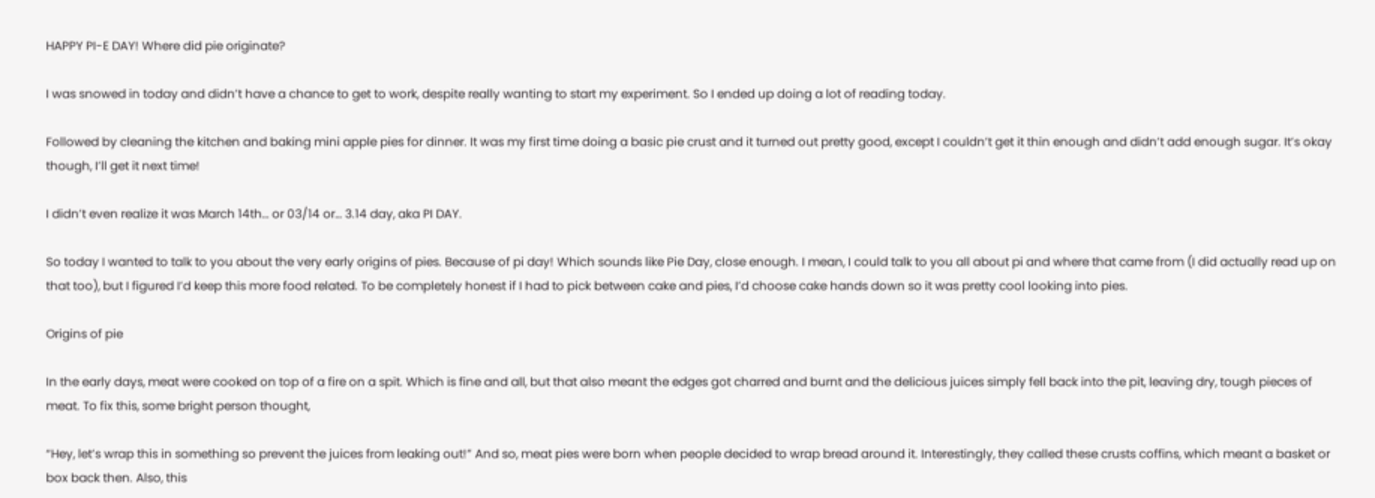HAPPY PI-E DAY! Where did pie originate?

I was snowed in today and didn’t have a chance to get to work, despite really wanting to start my experiment. So I ended up doing a lot of reading today.

Followed by cleaning the kitchen and baking mini apple pies for dinner. It was my first time doing a basic pie crust and it turned out pretty good, except I couldn’t get it thin enough and didn’t add enough sugar. It’s okay though, I’ll get it next time!

I didn’t even realize it was March 14th… or 03/14 or… 3.14 day, aka PI DAY.

So today I wanted to talk to you about the very early origins of pies. Because of pi day! Which sounds like Pie Day, close enough. I mean, I could talk to you all about pi and where that came from (I did actually read up on that too), but I figured I’d keep this more food related. To be completely honest if I had to pick between cake and pies, I’d choose cake hands down so it was pretty cool looking into pies.

Origins of pie

In the early days, meat were cooked on top of a fire on a spit. Which is fine and all, but that also meant the edges got charred and burnt and the delicious juices simply fell back into the pit, leaving dry, tough pieces of meat. To fix this, some bright person thought,

“Hey, let’s wrap this in something so prevent the juices from leaking out!” And so, meat pies were born when people decided to wrap bread around it. Interestingly, they called these crusts coffins, which meant a basket or box back then. Also, this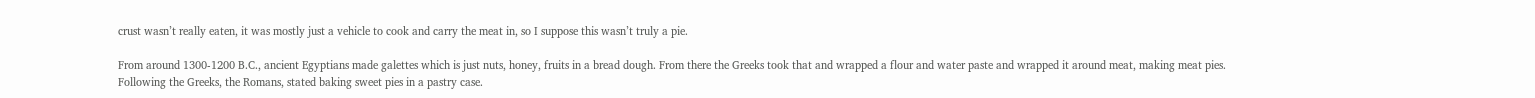crust wasn’t really eaten, it was mostly just a vehicle to cook and carry the meat in, so I suppose this wasn’t truly a pie.

From around 1300-1200 B.C., ancient Egyptians made galettes which is just nuts, honey, fruits in a bread dough. From there the Greeks took that and wrapped a flour and water paste and wrapped it around meat, making meat pies. Following the Greeks, the Romans, stated baking sweet pies in a pastry case.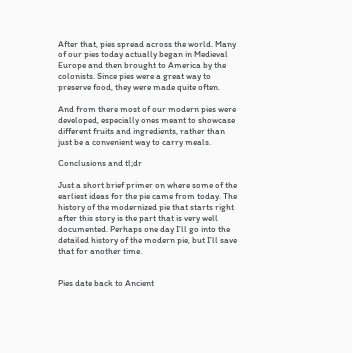After that, pies spread across the world. Many of our pies today actually began in Medieval Europe and then brought to America by the colonists. Since pies were a great way to preserve food, they were made quite often.

And from there most of our modern pies were developed, especially ones meant to showcase different fruits and ingredients, rather than just be a convenient way to carry meals.

Conclusions and tl;dr

Just a short brief primer on where some of the earliest ideas for the pie came from today. The history of the modernized pie that starts right after this story is the part that is very well documented. Perhaps one day I’ll go into the detailed history of the modern pie, but I’ll save that for another time.


Pies date back to Ancient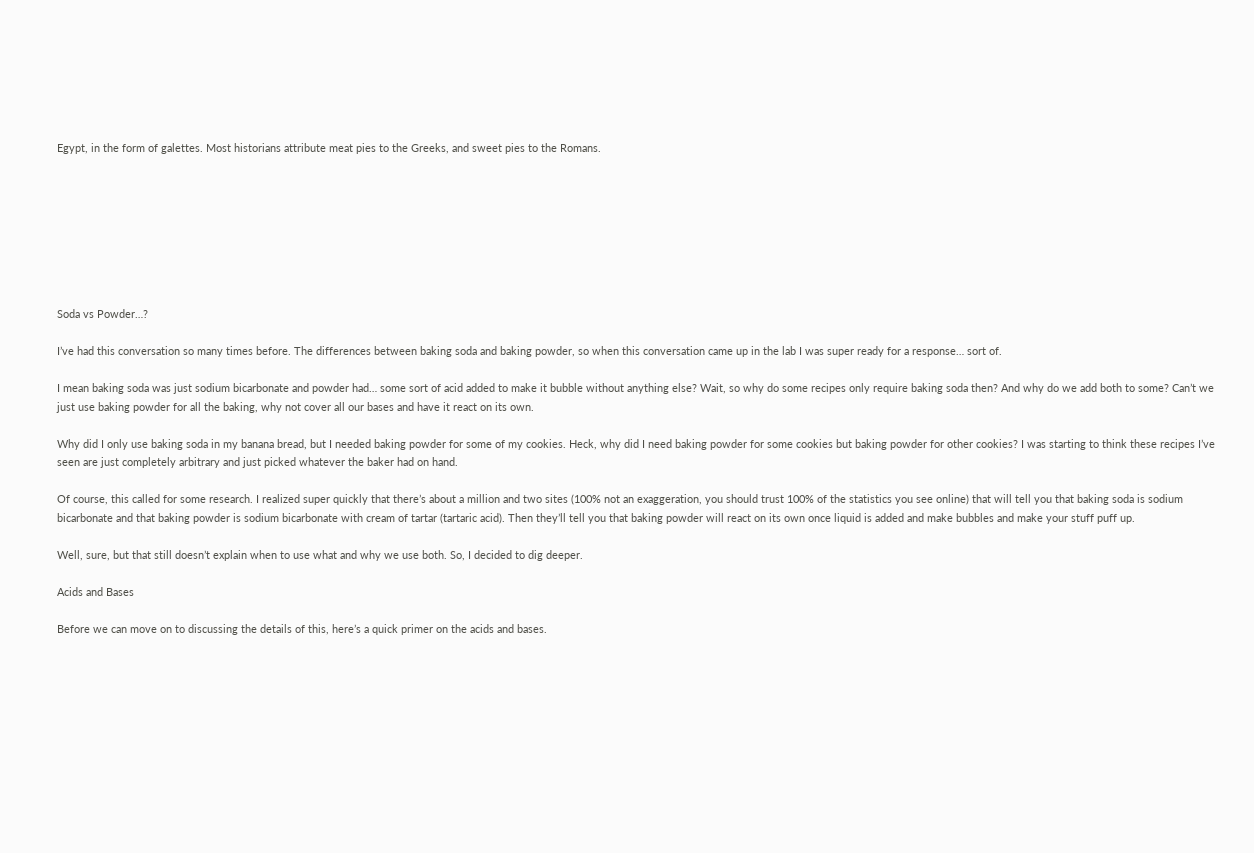Egypt, in the form of galettes. Most historians attribute meat pies to the Greeks, and sweet pies to the Romans.








Soda vs Powder…?

I’ve had this conversation so many times before. The differences between baking soda and baking powder, so when this conversation came up in the lab I was super ready for a response… sort of.

I mean baking soda was just sodium bicarbonate and powder had… some sort of acid added to make it bubble without anything else? Wait, so why do some recipes only require baking soda then? And why do we add both to some? Can’t we just use baking powder for all the baking, why not cover all our bases and have it react on its own.

Why did I only use baking soda in my banana bread, but I needed baking powder for some of my cookies. Heck, why did I need baking powder for some cookies but baking powder for other cookies? I was starting to think these recipes I’ve seen are just completely arbitrary and just picked whatever the baker had on hand.

Of course, this called for some research. I realized super quickly that there’s about a million and two sites (100% not an exaggeration, you should trust 100% of the statistics you see online) that will tell you that baking soda is sodium bicarbonate and that baking powder is sodium bicarbonate with cream of tartar (tartaric acid). Then they’ll tell you that baking powder will react on its own once liquid is added and make bubbles and make your stuff puff up.

Well, sure, but that still doesn’t explain when to use what and why we use both. So, I decided to dig deeper.

Acids and Bases

Before we can move on to discussing the details of this, here’s a quick primer on the acids and bases.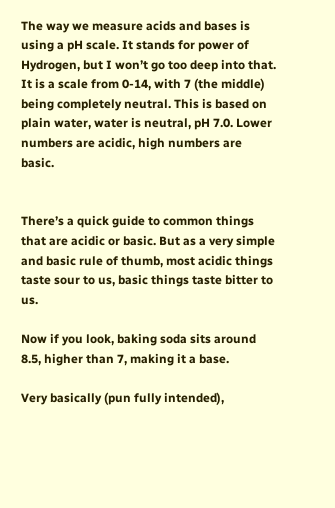The way we measure acids and bases is using a pH scale. It stands for power of Hydrogen, but I won’t go too deep into that. It is a scale from 0-14, with 7 (the middle) being completely neutral. This is based on plain water, water is neutral, pH 7.0. Lower numbers are acidic, high numbers are basic.


There’s a quick guide to common things that are acidic or basic. But as a very simple and basic rule of thumb, most acidic things taste sour to us, basic things taste bitter to us.

Now if you look, baking soda sits around 8.5, higher than 7, making it a base.

Very basically (pun fully intended),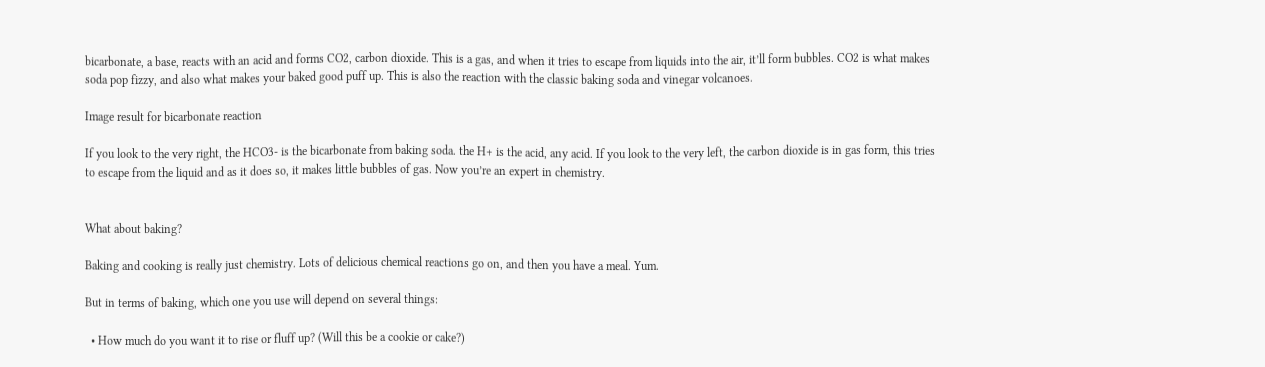bicarbonate, a base, reacts with an acid and forms CO2, carbon dioxide. This is a gas, and when it tries to escape from liquids into the air, it’ll form bubbles. CO2 is what makes soda pop fizzy, and also what makes your baked good puff up. This is also the reaction with the classic baking soda and vinegar volcanoes.

Image result for bicarbonate reaction

If you look to the very right, the HCO3- is the bicarbonate from baking soda. the H+ is the acid, any acid. If you look to the very left, the carbon dioxide is in gas form, this tries to escape from the liquid and as it does so, it makes little bubbles of gas. Now you’re an expert in chemistry.


What about baking?

Baking and cooking is really just chemistry. Lots of delicious chemical reactions go on, and then you have a meal. Yum.

But in terms of baking, which one you use will depend on several things:

  • How much do you want it to rise or fluff up? (Will this be a cookie or cake?)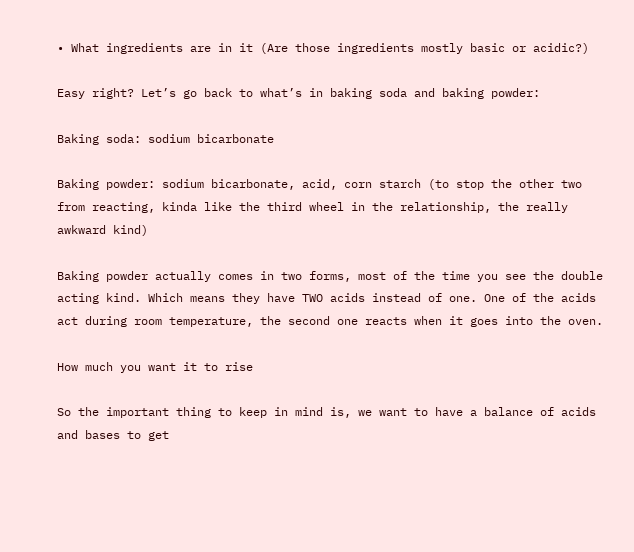• What ingredients are in it (Are those ingredients mostly basic or acidic?)

Easy right? Let’s go back to what’s in baking soda and baking powder:

Baking soda: sodium bicarbonate

Baking powder: sodium bicarbonate, acid, corn starch (to stop the other two from reacting, kinda like the third wheel in the relationship, the really awkward kind)

Baking powder actually comes in two forms, most of the time you see the double acting kind. Which means they have TWO acids instead of one. One of the acids act during room temperature, the second one reacts when it goes into the oven.

How much you want it to rise

So the important thing to keep in mind is, we want to have a balance of acids and bases to get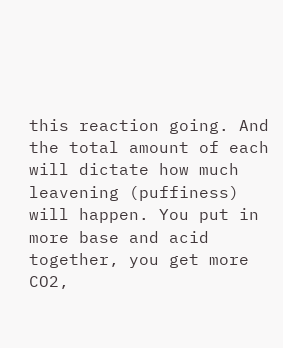this reaction going. And the total amount of each will dictate how much leavening (puffiness) will happen. You put in more base and acid together, you get more CO2,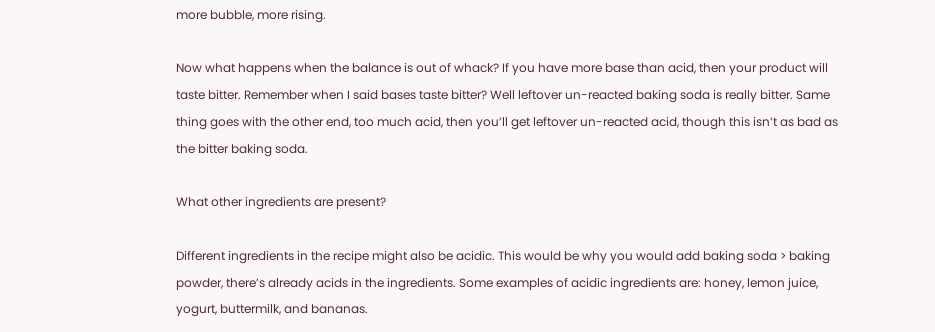more bubble, more rising.

Now what happens when the balance is out of whack? If you have more base than acid, then your product will taste bitter. Remember when I said bases taste bitter? Well leftover un-reacted baking soda is really bitter. Same thing goes with the other end, too much acid, then you’ll get leftover un-reacted acid, though this isn’t as bad as the bitter baking soda.

What other ingredients are present?

Different ingredients in the recipe might also be acidic. This would be why you would add baking soda > baking powder, there’s already acids in the ingredients. Some examples of acidic ingredients are: honey, lemon juice, yogurt, buttermilk, and bananas.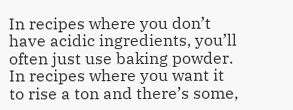In recipes where you don’t have acidic ingredients, you’ll often just use baking powder. In recipes where you want it to rise a ton and there’s some,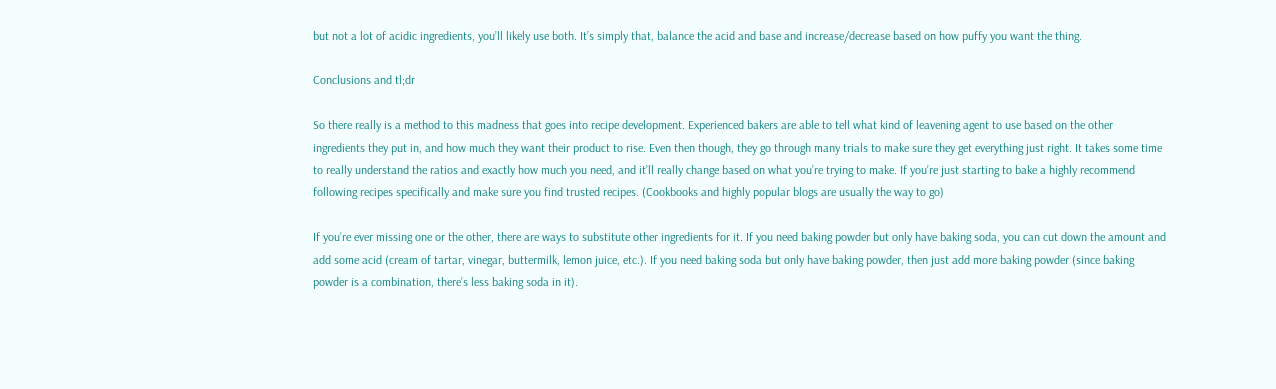but not a lot of acidic ingredients, you’ll likely use both. It’s simply that, balance the acid and base and increase/decrease based on how puffy you want the thing.

Conclusions and tl;dr

So there really is a method to this madness that goes into recipe development. Experienced bakers are able to tell what kind of leavening agent to use based on the other ingredients they put in, and how much they want their product to rise. Even then though, they go through many trials to make sure they get everything just right. It takes some time to really understand the ratios and exactly how much you need, and it’ll really change based on what you’re trying to make. If you’re just starting to bake a highly recommend following recipes specifically and make sure you find trusted recipes. (Cookbooks and highly popular blogs are usually the way to go)

If you’re ever missing one or the other, there are ways to substitute other ingredients for it. If you need baking powder but only have baking soda, you can cut down the amount and add some acid (cream of tartar, vinegar, buttermilk, lemon juice, etc.). If you need baking soda but only have baking powder, then just add more baking powder (since baking powder is a combination, there’s less baking soda in it).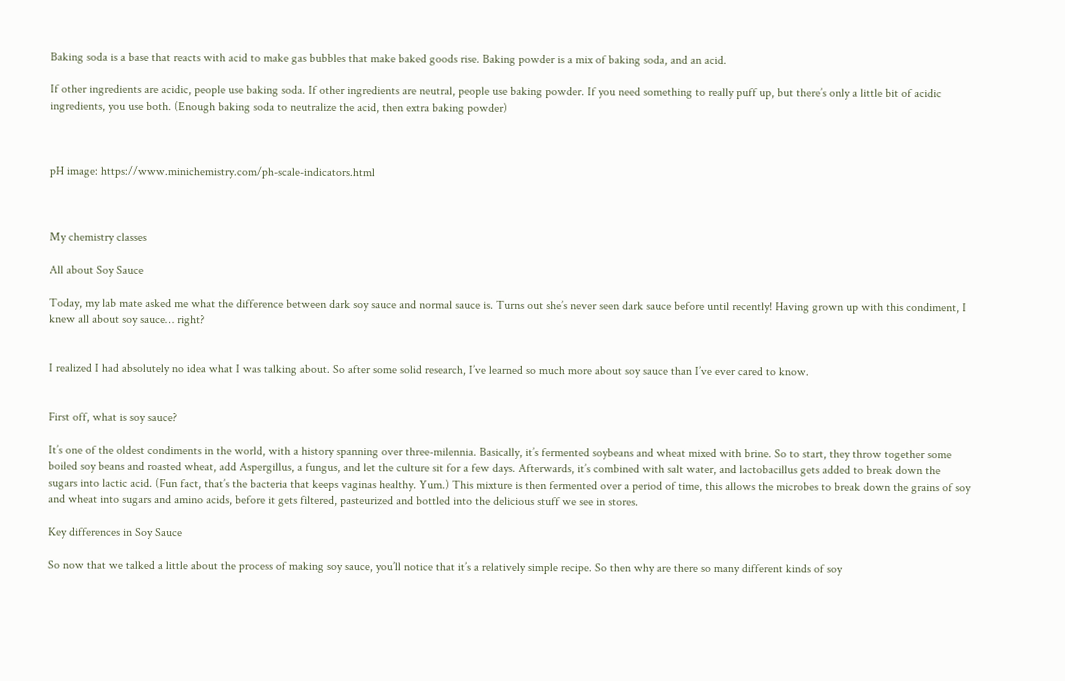Baking soda is a base that reacts with acid to make gas bubbles that make baked goods rise. Baking powder is a mix of baking soda, and an acid.

If other ingredients are acidic, people use baking soda. If other ingredients are neutral, people use baking powder. If you need something to really puff up, but there’s only a little bit of acidic ingredients, you use both. (Enough baking soda to neutralize the acid, then extra baking powder)



pH image: https://www.minichemistry.com/ph-scale-indicators.html



My chemistry classes

All about Soy Sauce

Today, my lab mate asked me what the difference between dark soy sauce and normal sauce is. Turns out she’s never seen dark sauce before until recently! Having grown up with this condiment, I knew all about soy sauce… right?


I realized I had absolutely no idea what I was talking about. So after some solid research, I’ve learned so much more about soy sauce than I’ve ever cared to know.


First off, what is soy sauce?

It’s one of the oldest condiments in the world, with a history spanning over three-milennia. Basically, it’s fermented soybeans and wheat mixed with brine. So to start, they throw together some boiled soy beans and roasted wheat, add Aspergillus, a fungus, and let the culture sit for a few days. Afterwards, it’s combined with salt water, and lactobacillus gets added to break down the sugars into lactic acid. (Fun fact, that’s the bacteria that keeps vaginas healthy. Yum.) This mixture is then fermented over a period of time, this allows the microbes to break down the grains of soy and wheat into sugars and amino acids, before it gets filtered, pasteurized and bottled into the delicious stuff we see in stores.

Key differences in Soy Sauce

So now that we talked a little about the process of making soy sauce, you’ll notice that it’s a relatively simple recipe. So then why are there so many different kinds of soy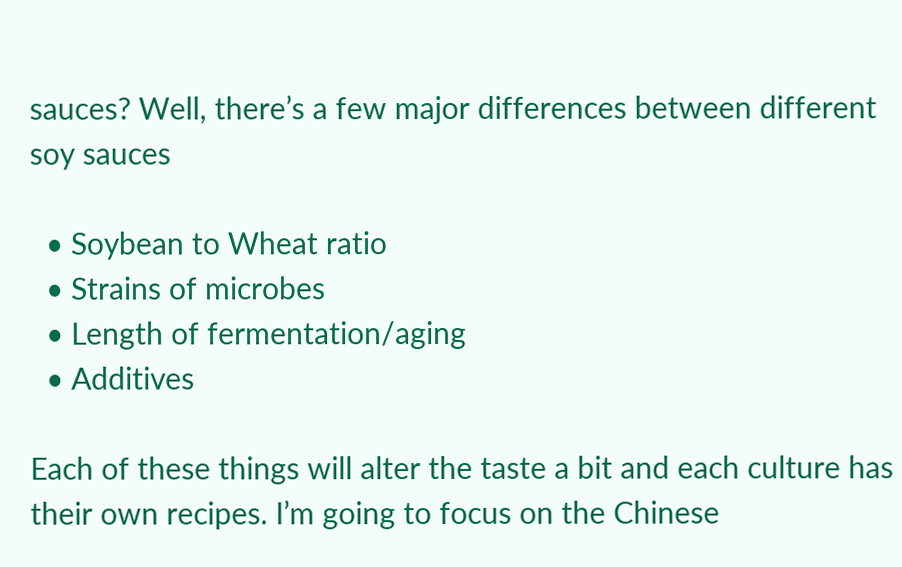sauces? Well, there’s a few major differences between different soy sauces

  • Soybean to Wheat ratio
  • Strains of microbes
  • Length of fermentation/aging
  • Additives

Each of these things will alter the taste a bit and each culture has their own recipes. I’m going to focus on the Chinese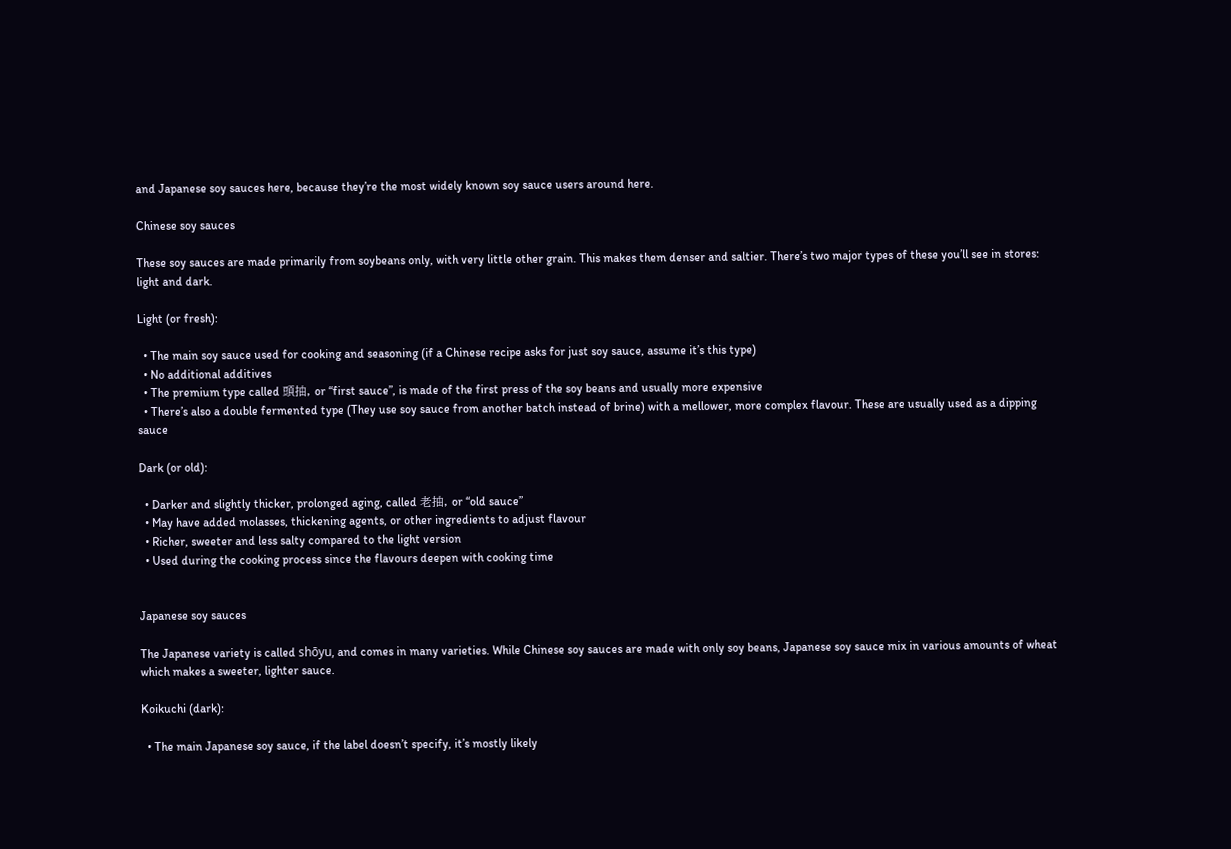and Japanese soy sauces here, because they’re the most widely known soy sauce users around here.

Chinese soy sauces

These soy sauces are made primarily from soybeans only, with very little other grain. This makes them denser and saltier. There’s two major types of these you’ll see in stores: light and dark.

Light (or fresh):

  • The main soy sauce used for cooking and seasoning (if a Chinese recipe asks for just soy sauce, assume it’s this type)
  • No additional additives
  • The premium type called 頭抽, or “first sauce”, is made of the first press of the soy beans and usually more expensive
  • There’s also a double fermented type (They use soy sauce from another batch instead of brine) with a mellower, more complex flavour. These are usually used as a dipping sauce

Dark (or old):

  • Darker and slightly thicker, prolonged aging, called 老抽, or “old sauce”
  • May have added molasses, thickening agents, or other ingredients to adjust flavour
  • Richer, sweeter and less salty compared to the light version
  • Used during the cooking process since the flavours deepen with cooking time


Japanese soy sauces

The Japanese variety is called shōyu, and comes in many varieties. While Chinese soy sauces are made with only soy beans, Japanese soy sauce mix in various amounts of wheat which makes a sweeter, lighter sauce.

Koikuchi (dark):

  • The main Japanese soy sauce, if the label doesn’t specify, it’s mostly likely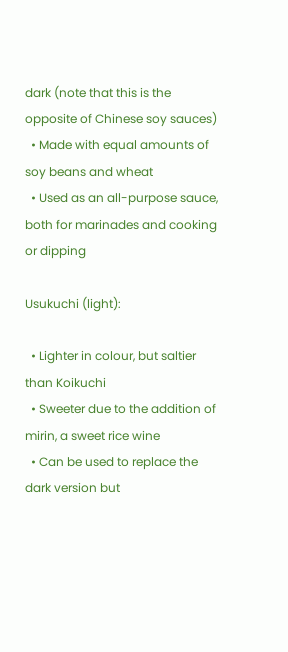dark (note that this is the opposite of Chinese soy sauces)
  • Made with equal amounts of soy beans and wheat
  • Used as an all-purpose sauce, both for marinades and cooking or dipping

Usukuchi (light):

  • Lighter in colour, but saltier than Koikuchi
  • Sweeter due to the addition of mirin, a sweet rice wine
  • Can be used to replace the dark version but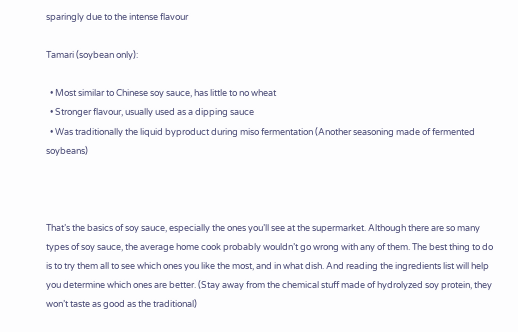sparingly due to the intense flavour

Tamari (soybean only):

  • Most similar to Chinese soy sauce, has little to no wheat
  • Stronger flavour, usually used as a dipping sauce
  • Was traditionally the liquid byproduct during miso fermentation (Another seasoning made of fermented soybeans)



That’s the basics of soy sauce, especially the ones you’ll see at the supermarket. Although there are so many types of soy sauce, the average home cook probably wouldn’t go wrong with any of them. The best thing to do is to try them all to see which ones you like the most, and in what dish. And reading the ingredients list will help you determine which ones are better. (Stay away from the chemical stuff made of hydrolyzed soy protein, they won’t taste as good as the traditional)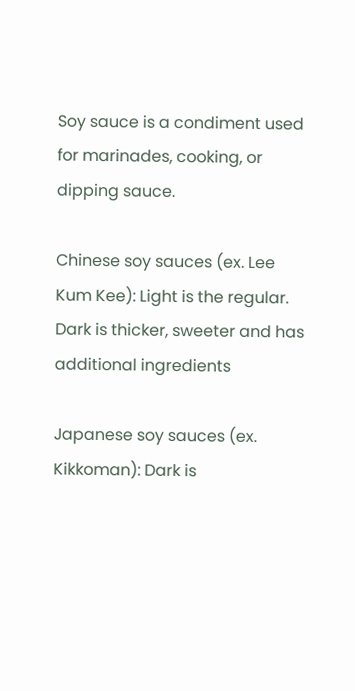Soy sauce is a condiment used for marinades, cooking, or dipping sauce.

Chinese soy sauces (ex. Lee Kum Kee): Light is the regular. Dark is thicker, sweeter and has additional ingredients

Japanese soy sauces (ex. Kikkoman): Dark is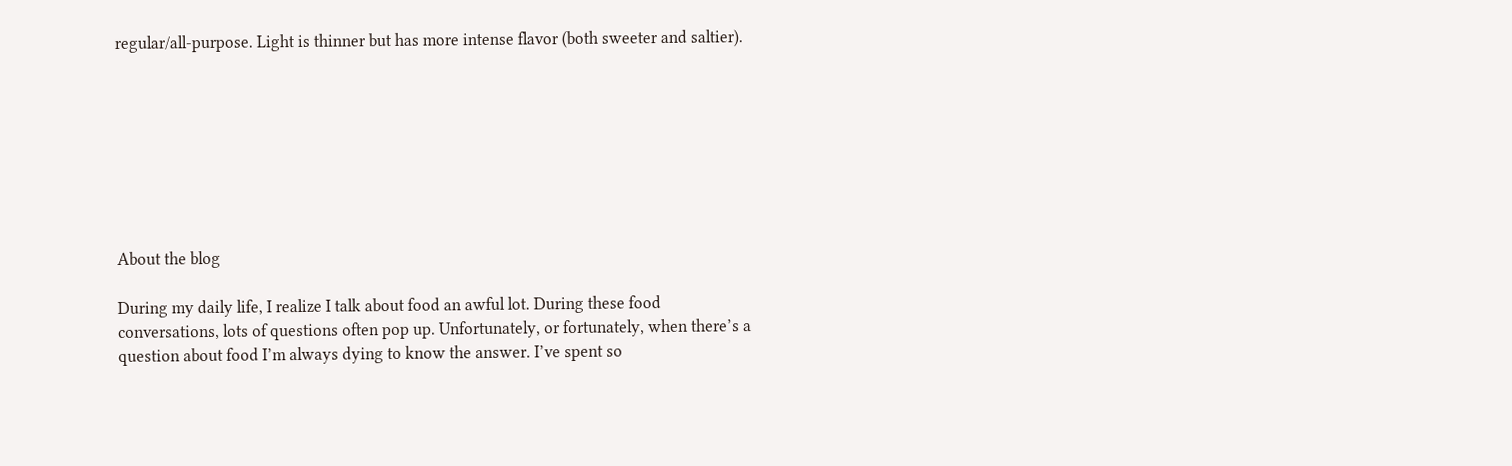regular/all-purpose. Light is thinner but has more intense flavor (both sweeter and saltier).








About the blog

During my daily life, I realize I talk about food an awful lot. During these food conversations, lots of questions often pop up. Unfortunately, or fortunately, when there’s a question about food I’m always dying to know the answer. I’ve spent so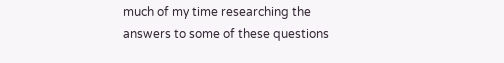much of my time researching the answers to some of these questions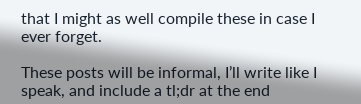that I might as well compile these in case I ever forget.

These posts will be informal, I’ll write like I speak, and include a tl;dr at the end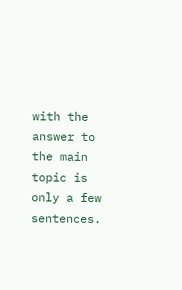with the answer to the main topic is only a few sentences.